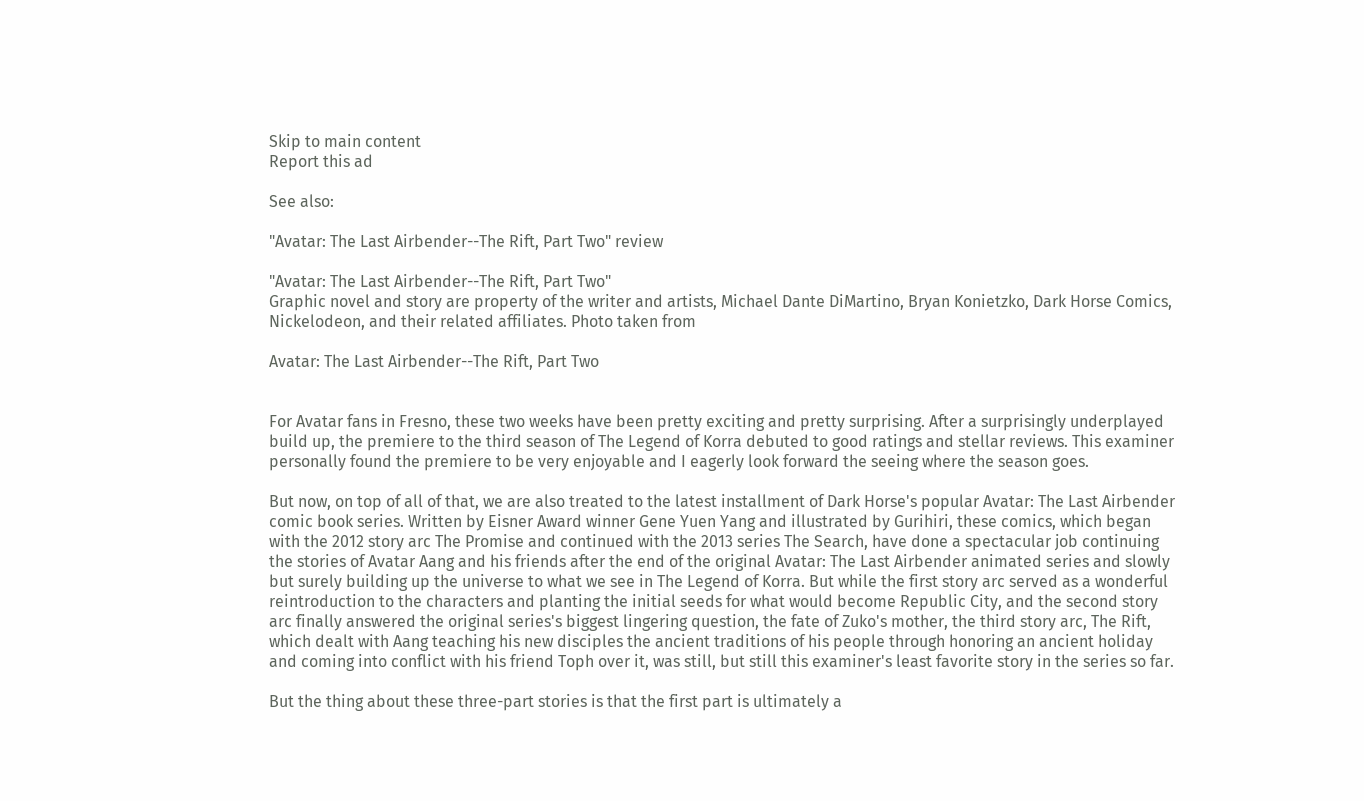Skip to main content
Report this ad

See also:

"Avatar: The Last Airbender--The Rift, Part Two" review

"Avatar: The Last Airbender--The Rift, Part Two"
Graphic novel and story are property of the writer and artists, Michael Dante DiMartino, Bryan Konietzko, Dark Horse Comics, Nickelodeon, and their related affiliates. Photo taken from

Avatar: The Last Airbender--The Rift, Part Two


For Avatar fans in Fresno, these two weeks have been pretty exciting and pretty surprising. After a surprisingly underplayed build up, the premiere to the third season of The Legend of Korra debuted to good ratings and stellar reviews. This examiner personally found the premiere to be very enjoyable and I eagerly look forward the seeing where the season goes.

But now, on top of all of that, we are also treated to the latest installment of Dark Horse's popular Avatar: The Last Airbender comic book series. Written by Eisner Award winner Gene Yuen Yang and illustrated by Gurihiri, these comics, which began with the 2012 story arc The Promise and continued with the 2013 series The Search, have done a spectacular job continuing the stories of Avatar Aang and his friends after the end of the original Avatar: The Last Airbender animated series and slowly but surely building up the universe to what we see in The Legend of Korra. But while the first story arc served as a wonderful reintroduction to the characters and planting the initial seeds for what would become Republic City, and the second story arc finally answered the original series's biggest lingering question, the fate of Zuko's mother, the third story arc, The Rift, which dealt with Aang teaching his new disciples the ancient traditions of his people through honoring an ancient holiday and coming into conflict with his friend Toph over it, was still, but still this examiner's least favorite story in the series so far.

But the thing about these three-part stories is that the first part is ultimately a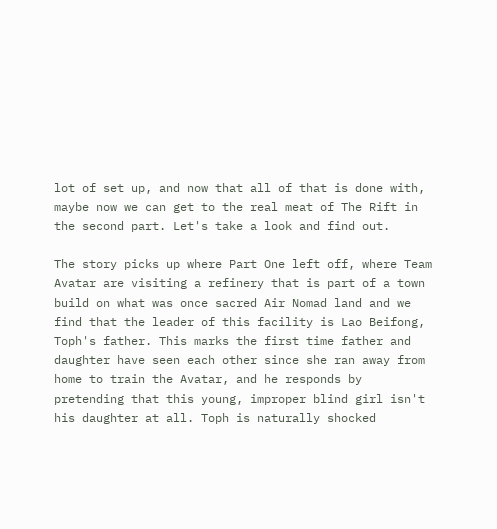lot of set up, and now that all of that is done with, maybe now we can get to the real meat of The Rift in the second part. Let's take a look and find out.

The story picks up where Part One left off, where Team Avatar are visiting a refinery that is part of a town build on what was once sacred Air Nomad land and we find that the leader of this facility is Lao Beifong, Toph's father. This marks the first time father and daughter have seen each other since she ran away from home to train the Avatar, and he responds by pretending that this young, improper blind girl isn't his daughter at all. Toph is naturally shocked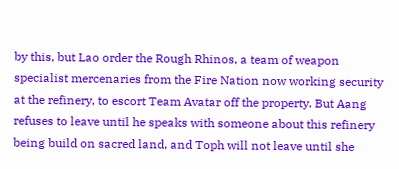by this, but Lao order the Rough Rhinos, a team of weapon specialist mercenaries from the Fire Nation now working security at the refinery, to escort Team Avatar off the property. But Aang refuses to leave until he speaks with someone about this refinery being build on sacred land, and Toph will not leave until she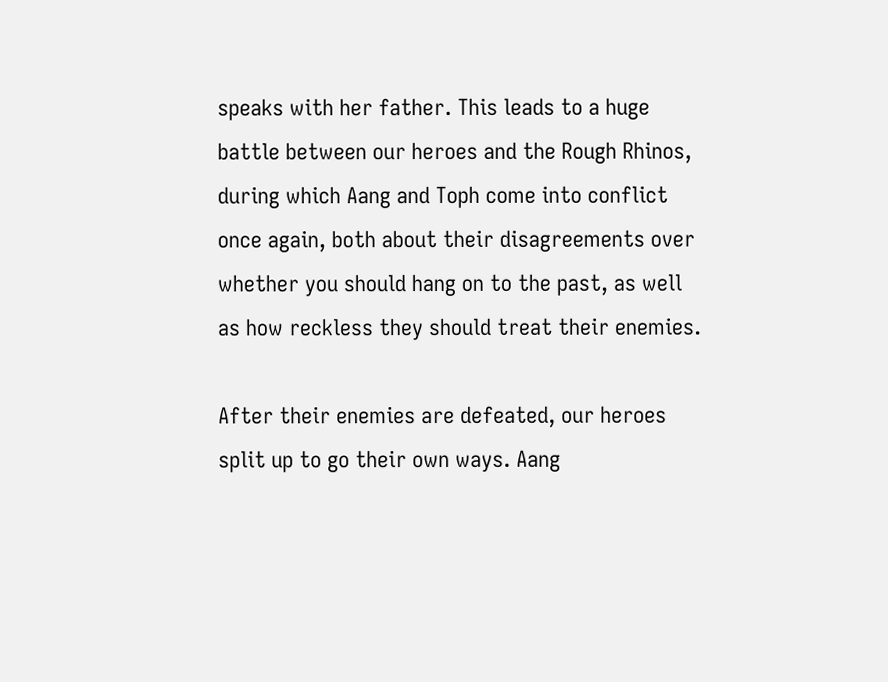speaks with her father. This leads to a huge battle between our heroes and the Rough Rhinos, during which Aang and Toph come into conflict once again, both about their disagreements over whether you should hang on to the past, as well as how reckless they should treat their enemies.

After their enemies are defeated, our heroes split up to go their own ways. Aang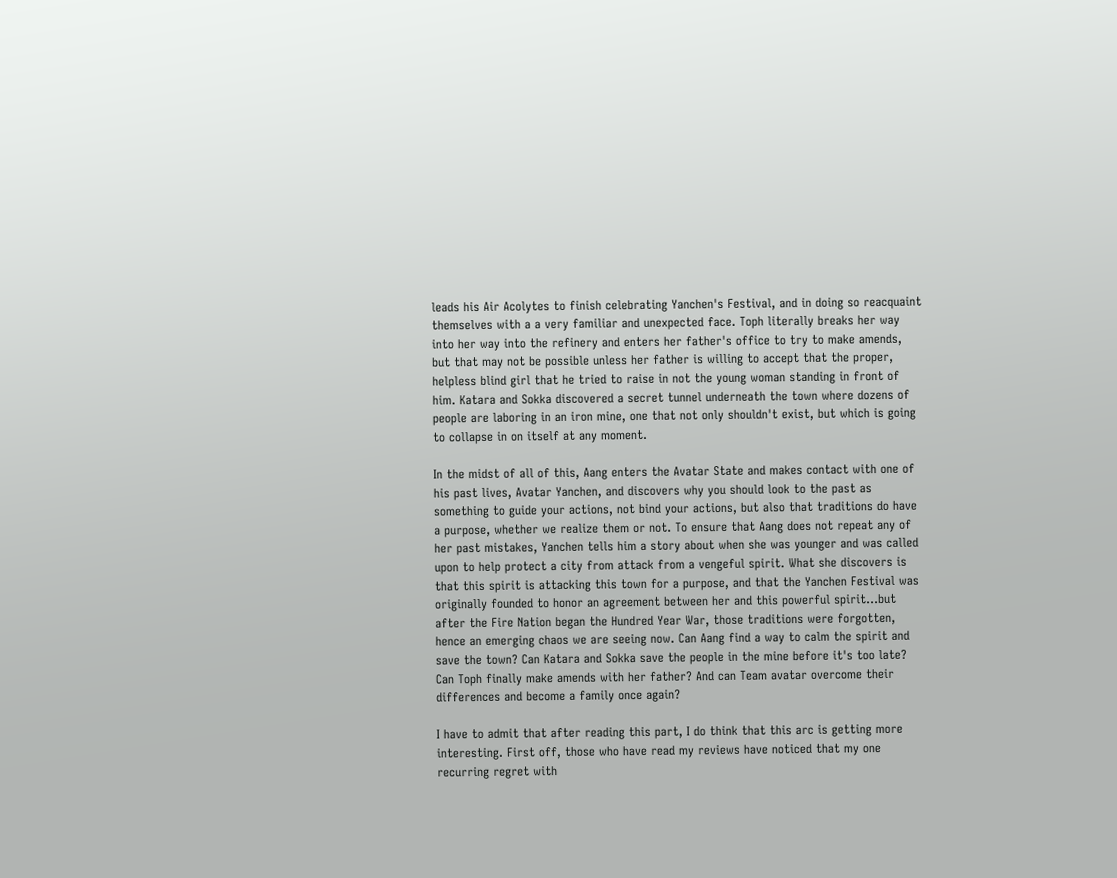leads his Air Acolytes to finish celebrating Yanchen's Festival, and in doing so reacquaint themselves with a a very familiar and unexpected face. Toph literally breaks her way into her way into the refinery and enters her father's office to try to make amends, but that may not be possible unless her father is willing to accept that the proper, helpless blind girl that he tried to raise in not the young woman standing in front of him. Katara and Sokka discovered a secret tunnel underneath the town where dozens of people are laboring in an iron mine, one that not only shouldn't exist, but which is going to collapse in on itself at any moment.

In the midst of all of this, Aang enters the Avatar State and makes contact with one of his past lives, Avatar Yanchen, and discovers why you should look to the past as something to guide your actions, not bind your actions, but also that traditions do have a purpose, whether we realize them or not. To ensure that Aang does not repeat any of her past mistakes, Yanchen tells him a story about when she was younger and was called upon to help protect a city from attack from a vengeful spirit. What she discovers is that this spirit is attacking this town for a purpose, and that the Yanchen Festival was originally founded to honor an agreement between her and this powerful spirit...but after the Fire Nation began the Hundred Year War, those traditions were forgotten, hence an emerging chaos we are seeing now. Can Aang find a way to calm the spirit and save the town? Can Katara and Sokka save the people in the mine before it's too late? Can Toph finally make amends with her father? And can Team avatar overcome their differences and become a family once again?

I have to admit that after reading this part, I do think that this arc is getting more interesting. First off, those who have read my reviews have noticed that my one recurring regret with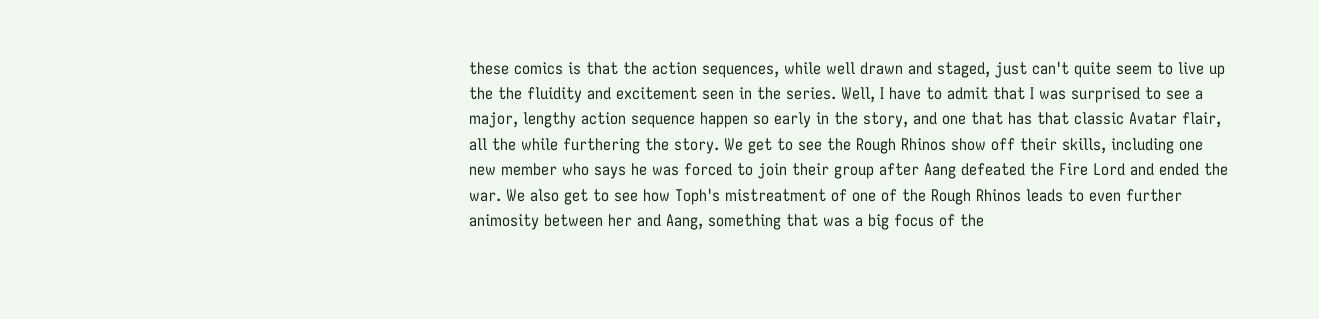these comics is that the action sequences, while well drawn and staged, just can't quite seem to live up the the fluidity and excitement seen in the series. Well, I have to admit that I was surprised to see a major, lengthy action sequence happen so early in the story, and one that has that classic Avatar flair, all the while furthering the story. We get to see the Rough Rhinos show off their skills, including one new member who says he was forced to join their group after Aang defeated the Fire Lord and ended the war. We also get to see how Toph's mistreatment of one of the Rough Rhinos leads to even further animosity between her and Aang, something that was a big focus of the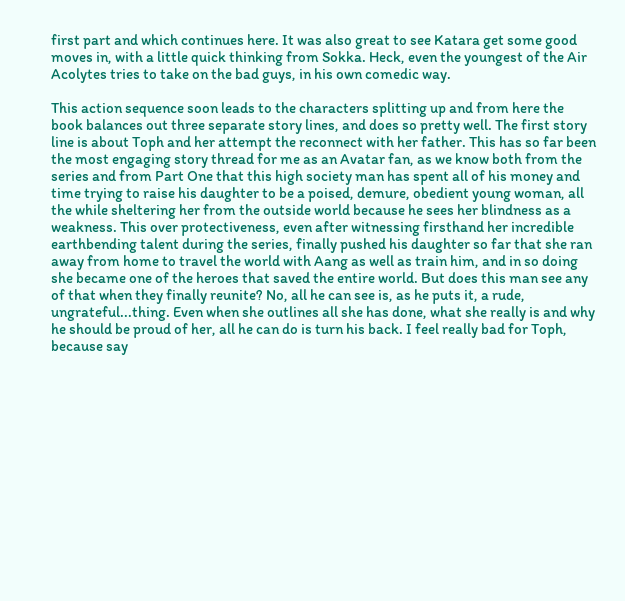first part and which continues here. It was also great to see Katara get some good moves in, with a little quick thinking from Sokka. Heck, even the youngest of the Air Acolytes tries to take on the bad guys, in his own comedic way.

This action sequence soon leads to the characters splitting up and from here the book balances out three separate story lines, and does so pretty well. The first story line is about Toph and her attempt the reconnect with her father. This has so far been the most engaging story thread for me as an Avatar fan, as we know both from the series and from Part One that this high society man has spent all of his money and time trying to raise his daughter to be a poised, demure, obedient young woman, all the while sheltering her from the outside world because he sees her blindness as a weakness. This over protectiveness, even after witnessing firsthand her incredible earthbending talent during the series, finally pushed his daughter so far that she ran away from home to travel the world with Aang as well as train him, and in so doing she became one of the heroes that saved the entire world. But does this man see any of that when they finally reunite? No, all he can see is, as he puts it, a rude, ungrateful...thing. Even when she outlines all she has done, what she really is and why he should be proud of her, all he can do is turn his back. I feel really bad for Toph, because say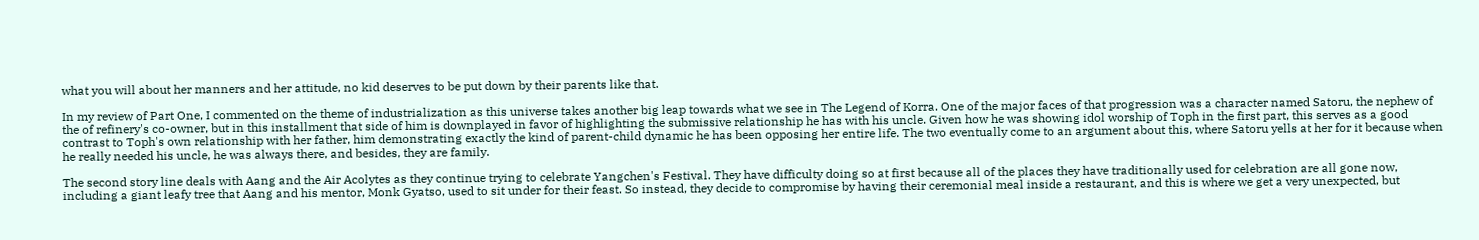what you will about her manners and her attitude, no kid deserves to be put down by their parents like that.

In my review of Part One, I commented on the theme of industrialization as this universe takes another big leap towards what we see in The Legend of Korra. One of the major faces of that progression was a character named Satoru, the nephew of the of refinery's co-owner, but in this installment that side of him is downplayed in favor of highlighting the submissive relationship he has with his uncle. Given how he was showing idol worship of Toph in the first part, this serves as a good contrast to Toph's own relationship with her father, him demonstrating exactly the kind of parent-child dynamic he has been opposing her entire life. The two eventually come to an argument about this, where Satoru yells at her for it because when he really needed his uncle, he was always there, and besides, they are family.

The second story line deals with Aang and the Air Acolytes as they continue trying to celebrate Yangchen's Festival. They have difficulty doing so at first because all of the places they have traditionally used for celebration are all gone now, including a giant leafy tree that Aang and his mentor, Monk Gyatso, used to sit under for their feast. So instead, they decide to compromise by having their ceremonial meal inside a restaurant, and this is where we get a very unexpected, but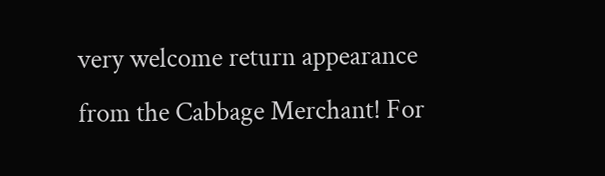very welcome return appearance from the Cabbage Merchant! For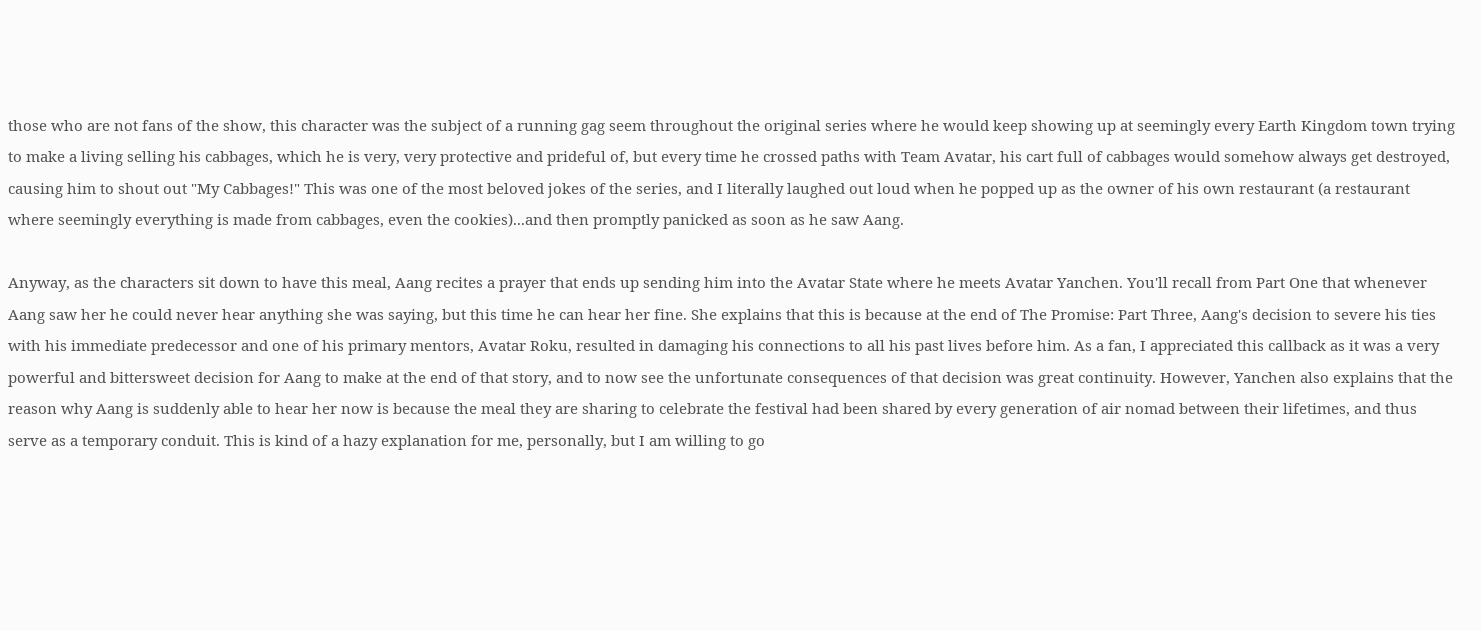those who are not fans of the show, this character was the subject of a running gag seem throughout the original series where he would keep showing up at seemingly every Earth Kingdom town trying to make a living selling his cabbages, which he is very, very protective and prideful of, but every time he crossed paths with Team Avatar, his cart full of cabbages would somehow always get destroyed, causing him to shout out "My Cabbages!" This was one of the most beloved jokes of the series, and I literally laughed out loud when he popped up as the owner of his own restaurant (a restaurant where seemingly everything is made from cabbages, even the cookies)...and then promptly panicked as soon as he saw Aang.

Anyway, as the characters sit down to have this meal, Aang recites a prayer that ends up sending him into the Avatar State where he meets Avatar Yanchen. You'll recall from Part One that whenever Aang saw her he could never hear anything she was saying, but this time he can hear her fine. She explains that this is because at the end of The Promise: Part Three, Aang's decision to severe his ties with his immediate predecessor and one of his primary mentors, Avatar Roku, resulted in damaging his connections to all his past lives before him. As a fan, I appreciated this callback as it was a very powerful and bittersweet decision for Aang to make at the end of that story, and to now see the unfortunate consequences of that decision was great continuity. However, Yanchen also explains that the reason why Aang is suddenly able to hear her now is because the meal they are sharing to celebrate the festival had been shared by every generation of air nomad between their lifetimes, and thus serve as a temporary conduit. This is kind of a hazy explanation for me, personally, but I am willing to go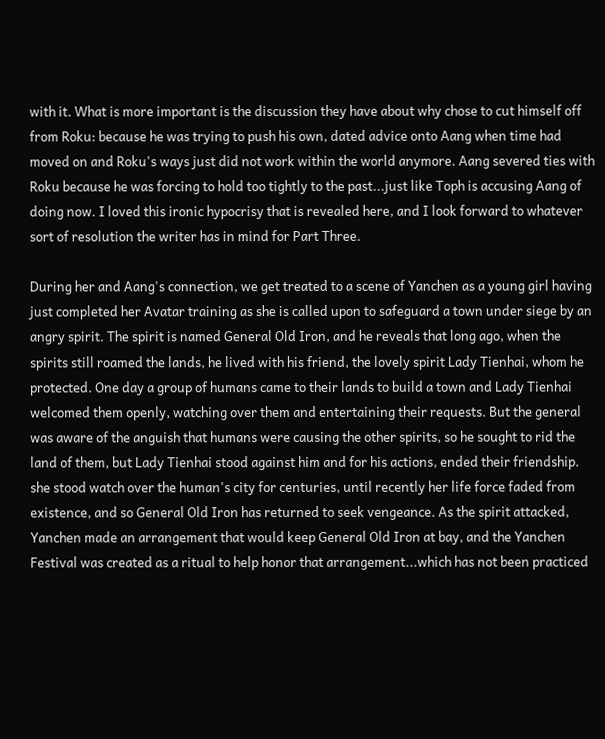with it. What is more important is the discussion they have about why chose to cut himself off from Roku: because he was trying to push his own, dated advice onto Aang when time had moved on and Roku's ways just did not work within the world anymore. Aang severed ties with Roku because he was forcing to hold too tightly to the past...just like Toph is accusing Aang of doing now. I loved this ironic hypocrisy that is revealed here, and I look forward to whatever sort of resolution the writer has in mind for Part Three.

During her and Aang's connection, we get treated to a scene of Yanchen as a young girl having just completed her Avatar training as she is called upon to safeguard a town under siege by an angry spirit. The spirit is named General Old Iron, and he reveals that long ago, when the spirits still roamed the lands, he lived with his friend, the lovely spirit Lady Tienhai, whom he protected. One day a group of humans came to their lands to build a town and Lady Tienhai welcomed them openly, watching over them and entertaining their requests. But the general was aware of the anguish that humans were causing the other spirits, so he sought to rid the land of them, but Lady Tienhai stood against him and for his actions, ended their friendship. she stood watch over the human's city for centuries, until recently her life force faded from existence, and so General Old Iron has returned to seek vengeance. As the spirit attacked, Yanchen made an arrangement that would keep General Old Iron at bay, and the Yanchen Festival was created as a ritual to help honor that arrangement...which has not been practiced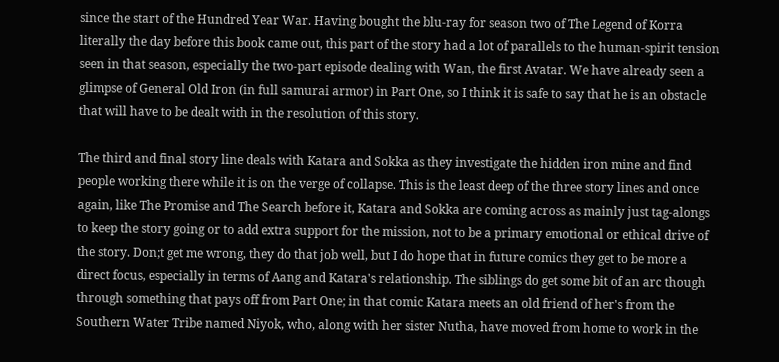since the start of the Hundred Year War. Having bought the blu-ray for season two of The Legend of Korra literally the day before this book came out, this part of the story had a lot of parallels to the human-spirit tension seen in that season, especially the two-part episode dealing with Wan, the first Avatar. We have already seen a glimpse of General Old Iron (in full samurai armor) in Part One, so I think it is safe to say that he is an obstacle that will have to be dealt with in the resolution of this story.

The third and final story line deals with Katara and Sokka as they investigate the hidden iron mine and find people working there while it is on the verge of collapse. This is the least deep of the three story lines and once again, like The Promise and The Search before it, Katara and Sokka are coming across as mainly just tag-alongs to keep the story going or to add extra support for the mission, not to be a primary emotional or ethical drive of the story. Don;t get me wrong, they do that job well, but I do hope that in future comics they get to be more a direct focus, especially in terms of Aang and Katara's relationship. The siblings do get some bit of an arc though through something that pays off from Part One; in that comic Katara meets an old friend of her's from the Southern Water Tribe named Niyok, who, along with her sister Nutha, have moved from home to work in the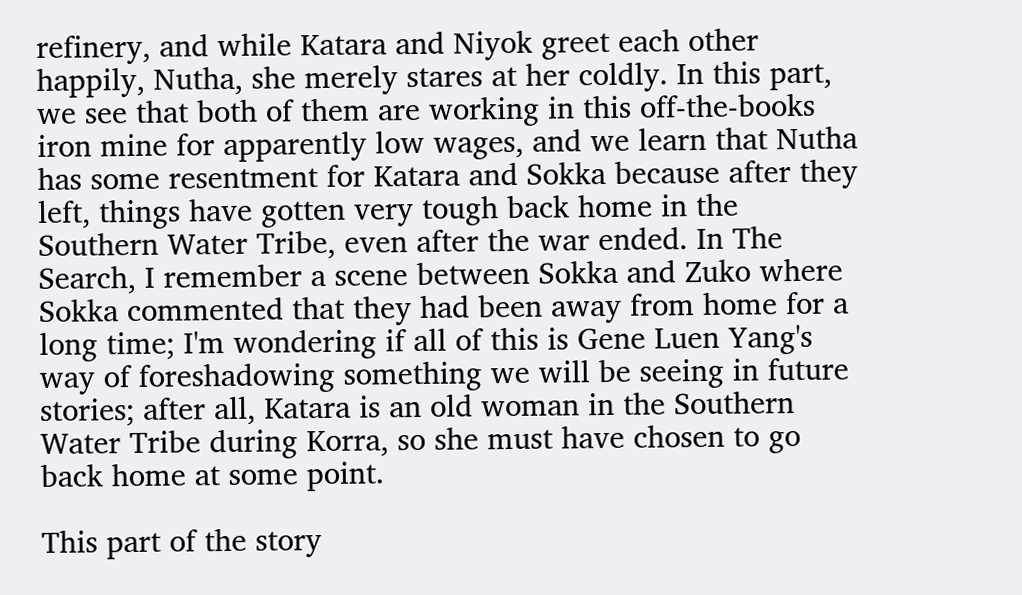refinery, and while Katara and Niyok greet each other happily, Nutha, she merely stares at her coldly. In this part, we see that both of them are working in this off-the-books iron mine for apparently low wages, and we learn that Nutha has some resentment for Katara and Sokka because after they left, things have gotten very tough back home in the Southern Water Tribe, even after the war ended. In The Search, I remember a scene between Sokka and Zuko where Sokka commented that they had been away from home for a long time; I'm wondering if all of this is Gene Luen Yang's way of foreshadowing something we will be seeing in future stories; after all, Katara is an old woman in the Southern Water Tribe during Korra, so she must have chosen to go back home at some point.

This part of the story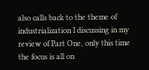also calls back to the theme of industrialization I discussing in my review of Part One, only this time the focus is all on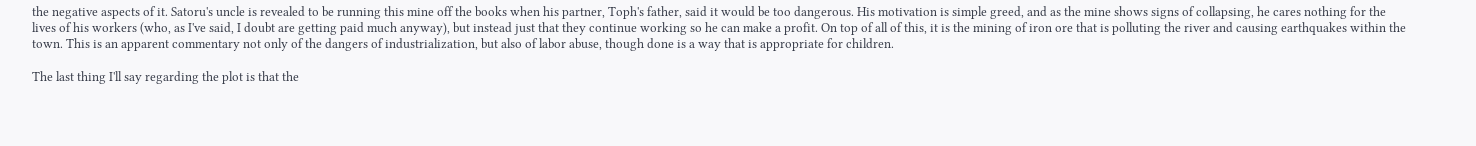the negative aspects of it. Satoru's uncle is revealed to be running this mine off the books when his partner, Toph's father, said it would be too dangerous. His motivation is simple greed, and as the mine shows signs of collapsing, he cares nothing for the lives of his workers (who, as I've said, I doubt are getting paid much anyway), but instead just that they continue working so he can make a profit. On top of all of this, it is the mining of iron ore that is polluting the river and causing earthquakes within the town. This is an apparent commentary not only of the dangers of industrialization, but also of labor abuse, though done is a way that is appropriate for children.

The last thing I'll say regarding the plot is that the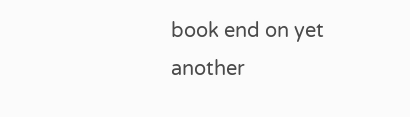book end on yet another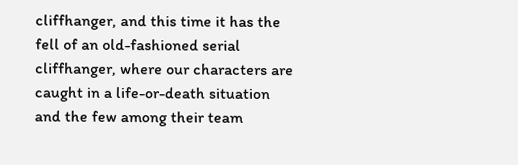cliffhanger, and this time it has the fell of an old-fashioned serial cliffhanger, where our characters are caught in a life-or-death situation and the few among their team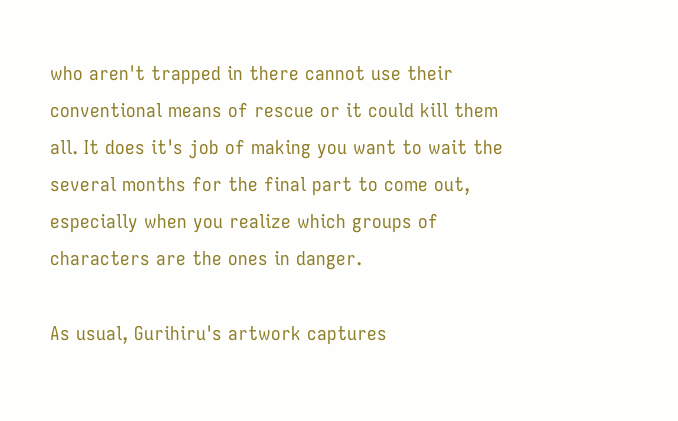who aren't trapped in there cannot use their conventional means of rescue or it could kill them all. It does it's job of making you want to wait the several months for the final part to come out, especially when you realize which groups of characters are the ones in danger.

As usual, Gurihiru's artwork captures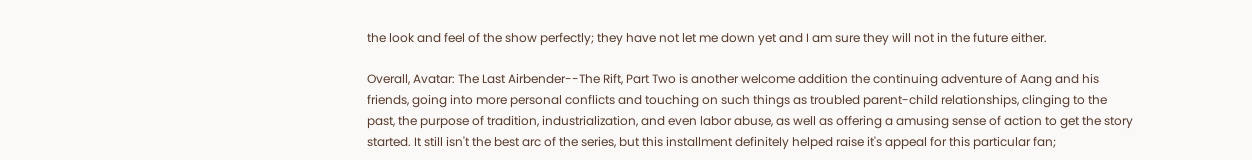the look and feel of the show perfectly; they have not let me down yet and I am sure they will not in the future either.

Overall, Avatar: The Last Airbender--The Rift, Part Two is another welcome addition the continuing adventure of Aang and his friends, going into more personal conflicts and touching on such things as troubled parent-child relationships, clinging to the past, the purpose of tradition, industrialization, and even labor abuse, as well as offering a amusing sense of action to get the story started. It still isn't the best arc of the series, but this installment definitely helped raise it's appeal for this particular fan;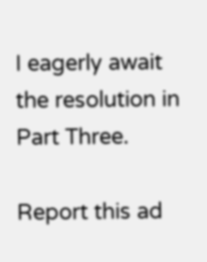I eagerly await the resolution in Part Three.

Report this ad